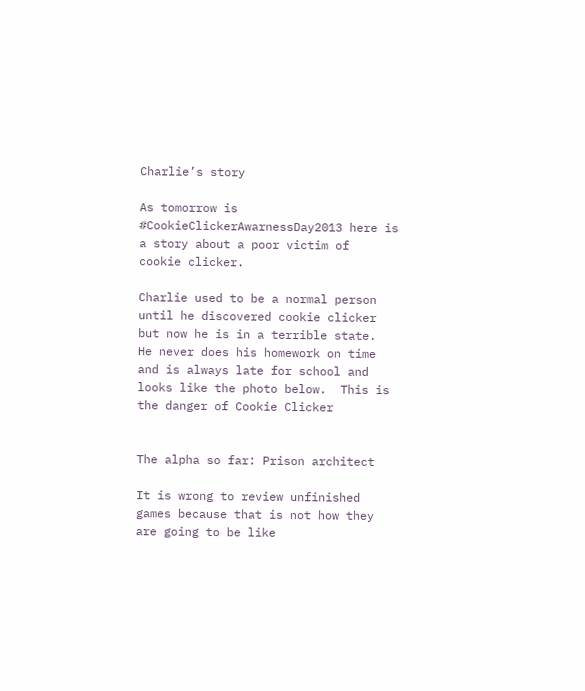Charlie’s story

As tomorrow is #CookieClickerAwarnessDay2013 here is a story about a poor victim of  cookie clicker.

Charlie used to be a normal person until he discovered cookie clicker but now he is in a terrible state.  He never does his homework on time and is always late for school and looks like the photo below.  This is the danger of Cookie Clicker


The alpha so far: Prison architect

It is wrong to review unfinished games because that is not how they are going to be like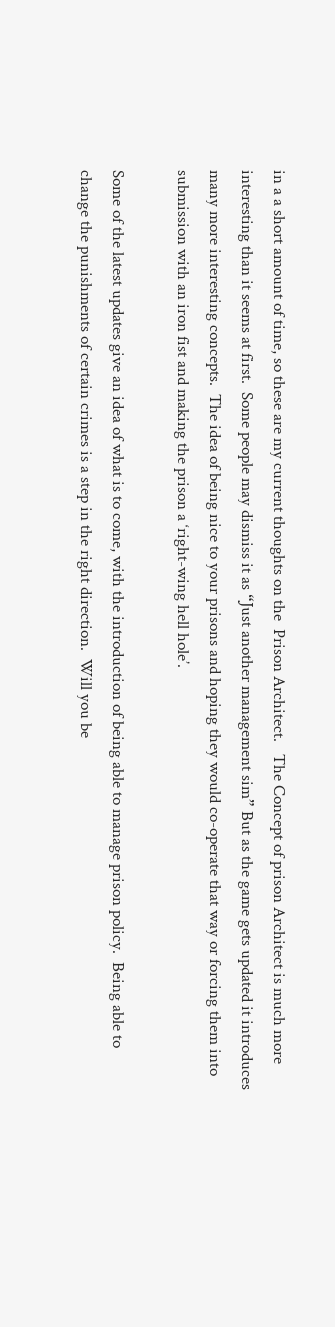in a a short amount of time, so these are my current thoughts on the  Prison Architect.   The Concept of prison Architect is much more interesting than it seems at first.  Some people may dismiss it as “Just another management sim” But as the game gets updated it introduces many more interesting concepts.  The idea of being nice to your prisons and hoping they would co-operate that way or forcing them into submission with an iron fist and making the prison a ‘right-wing hell hole’.

Some of the latest updates give an idea of what is to come, with the introduction of being able to manage prison policy.  Being able to change the punishments of certain crimes is a step in the right direction.  Will you be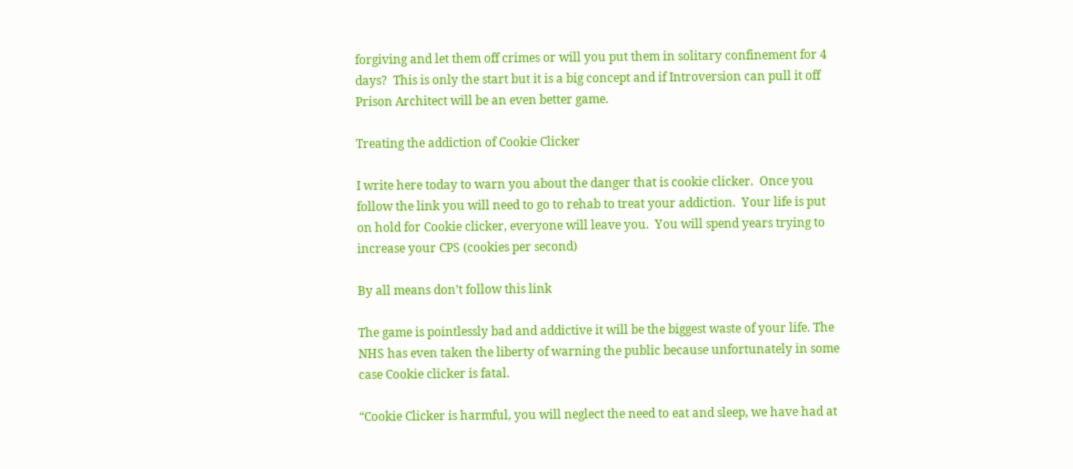forgiving and let them off crimes or will you put them in solitary confinement for 4 days?  This is only the start but it is a big concept and if Introversion can pull it off Prison Architect will be an even better game.

Treating the addiction of Cookie Clicker

I write here today to warn you about the danger that is cookie clicker.  Once you follow the link you will need to go to rehab to treat your addiction.  Your life is put on hold for Cookie clicker, everyone will leave you.  You will spend years trying to increase your CPS (cookies per second)

By all means don’t follow this link

The game is pointlessly bad and addictive it will be the biggest waste of your life. The NHS has even taken the liberty of warning the public because unfortunately in some case Cookie clicker is fatal.

“Cookie Clicker is harmful, you will neglect the need to eat and sleep, we have had at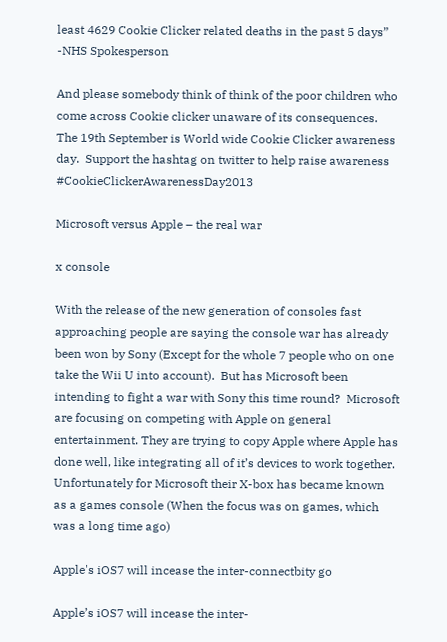least 4629 Cookie Clicker related deaths in the past 5 days” -NHS Spokesperson

And please somebody think of think of the poor children who come across Cookie clicker unaware of its consequences.  The 19th September is World wide Cookie Clicker awareness day.  Support the hashtag on twitter to help raise awareness #CookieClickerAwarenessDay2013

Microsoft versus Apple – the real war

x console

With the release of the new generation of consoles fast approaching people are saying the console war has already been won by Sony (Except for the whole 7 people who on one take the Wii U into account).  But has Microsoft been intending to fight a war with Sony this time round?  Microsoft are focusing on competing with Apple on general entertainment. They are trying to copy Apple where Apple has done well, like integrating all of it’s devices to work together.  Unfortunately for Microsoft their X-box has became known as a games console (When the focus was on games, which was a long time ago)

Apple's iOS7 will incease the inter-connectbity go

Apple’s iOS7 will incease the inter-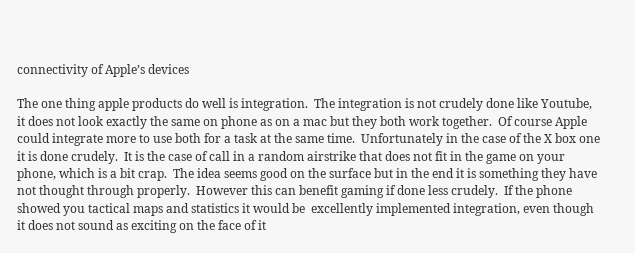connectivity of Apple’s devices

The one thing apple products do well is integration.  The integration is not crudely done like Youtube, it does not look exactly the same on phone as on a mac but they both work together.  Of course Apple could integrate more to use both for a task at the same time.  Unfortunately in the case of the X box one it is done crudely.  It is the case of call in a random airstrike that does not fit in the game on your phone, which is a bit crap.  The idea seems good on the surface but in the end it is something they have not thought through properly.  However this can benefit gaming if done less crudely.  If the phone showed you tactical maps and statistics it would be  excellently implemented integration, even though it does not sound as exciting on the face of it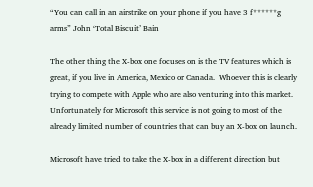“You can call in an airstrike on your phone if you have 3 f******g arms” John ‘Total Biscuit’ Bain

The other thing the X-box one focuses on is the TV features which is great, if you live in America, Mexico or Canada.  Whoever this is clearly trying to compete with Apple who are also venturing into this market.  Unfortunately for Microsoft this service is not going to most of the already limited number of countries that can buy an X-box on launch.

Microsoft have tried to take the X-box in a different direction but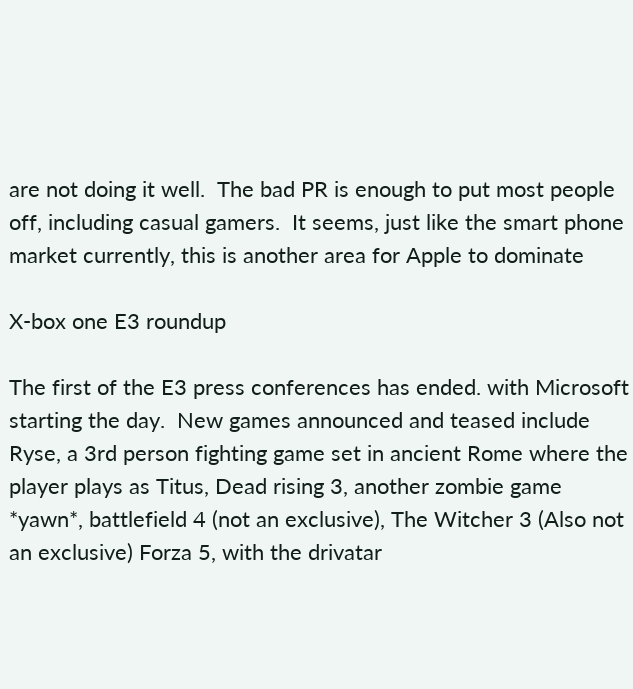are not doing it well.  The bad PR is enough to put most people off, including casual gamers.  It seems, just like the smart phone market currently, this is another area for Apple to dominate

X-box one E3 roundup

The first of the E3 press conferences has ended. with Microsoft starting the day.  New games announced and teased include Ryse, a 3rd person fighting game set in ancient Rome where the player plays as Titus, Dead rising 3, another zombie game *yawn*, battlefield 4 (not an exclusive), The Witcher 3 (Also not an exclusive) Forza 5, with the drivatar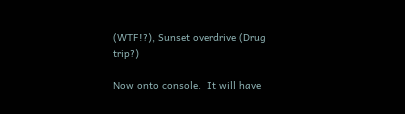(WTF!?), Sunset overdrive (Drug trip?)

Now onto console.  It will have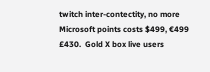twitch inter-contectity, no more Microsoft points costs $499, €499 £430.  Gold X box live users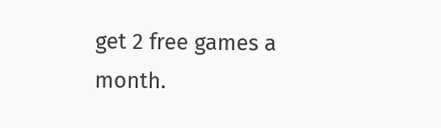get 2 free games a month.